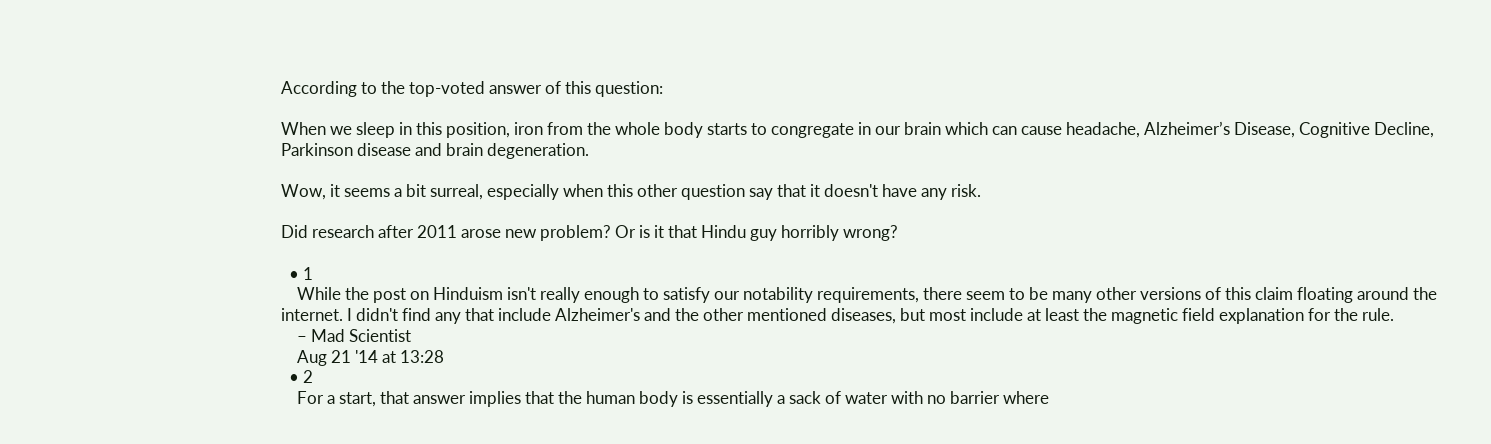According to the top-voted answer of this question:

When we sleep in this position, iron from the whole body starts to congregate in our brain which can cause headache, Alzheimer’s Disease, Cognitive Decline, Parkinson disease and brain degeneration.

Wow, it seems a bit surreal, especially when this other question say that it doesn't have any risk.

Did research after 2011 arose new problem? Or is it that Hindu guy horribly wrong?

  • 1
    While the post on Hinduism isn't really enough to satisfy our notability requirements, there seem to be many other versions of this claim floating around the internet. I didn't find any that include Alzheimer's and the other mentioned diseases, but most include at least the magnetic field explanation for the rule.
    – Mad Scientist
    Aug 21 '14 at 13:28
  • 2
    For a start, that answer implies that the human body is essentially a sack of water with no barrier where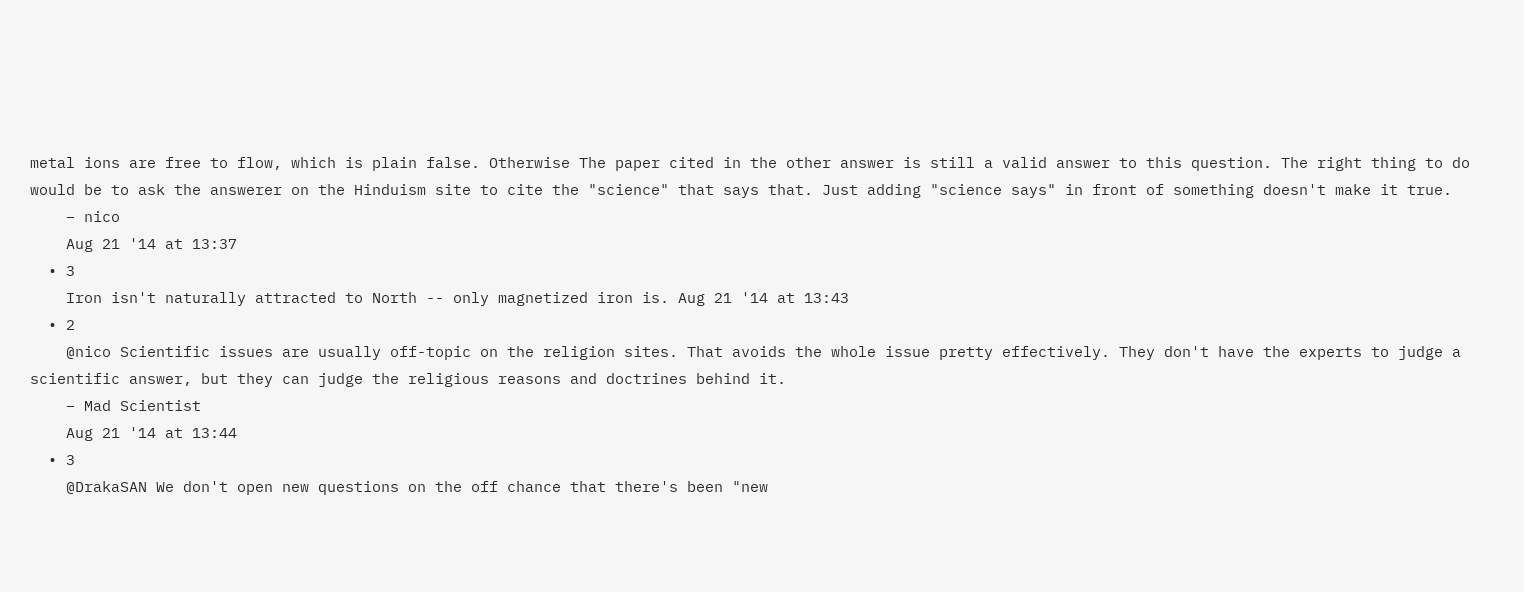metal ions are free to flow, which is plain false. Otherwise The paper cited in the other answer is still a valid answer to this question. The right thing to do would be to ask the answerer on the Hinduism site to cite the "science" that says that. Just adding "science says" in front of something doesn't make it true.
    – nico
    Aug 21 '14 at 13:37
  • 3
    Iron isn't naturally attracted to North -- only magnetized iron is. Aug 21 '14 at 13:43
  • 2
    @nico Scientific issues are usually off-topic on the religion sites. That avoids the whole issue pretty effectively. They don't have the experts to judge a scientific answer, but they can judge the religious reasons and doctrines behind it.
    – Mad Scientist
    Aug 21 '14 at 13:44
  • 3
    @DrakaSAN We don't open new questions on the off chance that there's been "new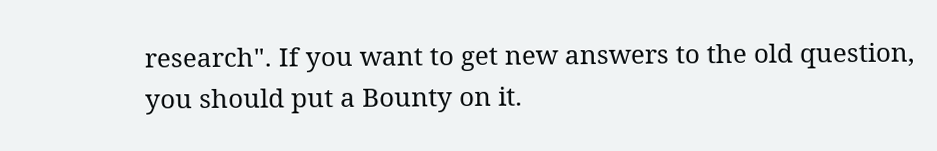research". If you want to get new answers to the old question, you should put a Bounty on it.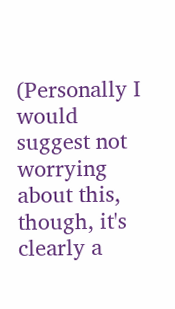(Personally I would suggest not worrying about this, though, it's clearly a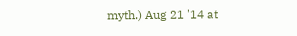myth.) Aug 21 '14 at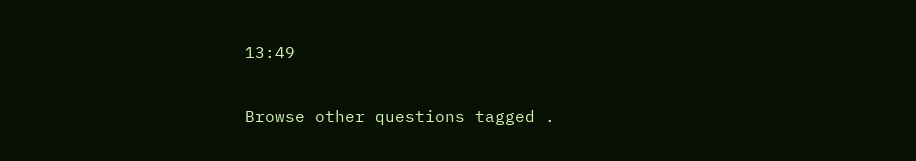13:49

Browse other questions tagged .